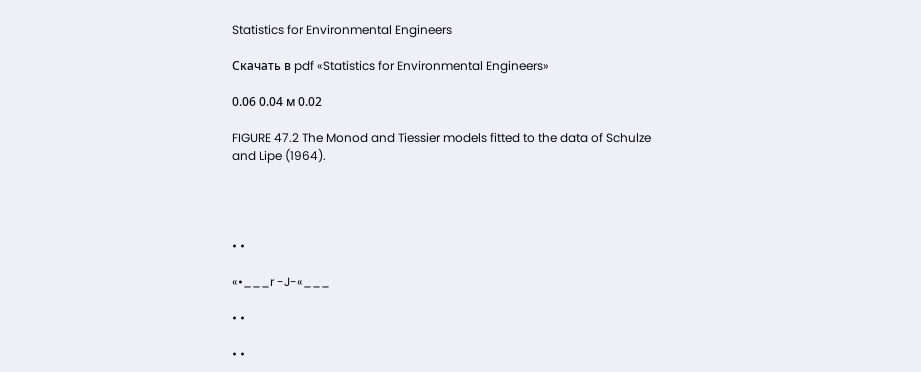Statistics for Environmental Engineers

Скачать в pdf «Statistics for Environmental Engineers»

0.06 0.04 м 0.02

FIGURE 47.2 The Monod and Tiessier models fitted to the data of Schulze and Lipe (1964).




• •

«•___r -J-«___

• •

• •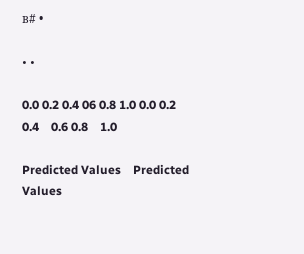в# •

• •

0.0 0.2 0.4 06 0.8 1.0 0.0 0.2 0.4    0.6 0.8    1.0

Predicted Values    Predicted Values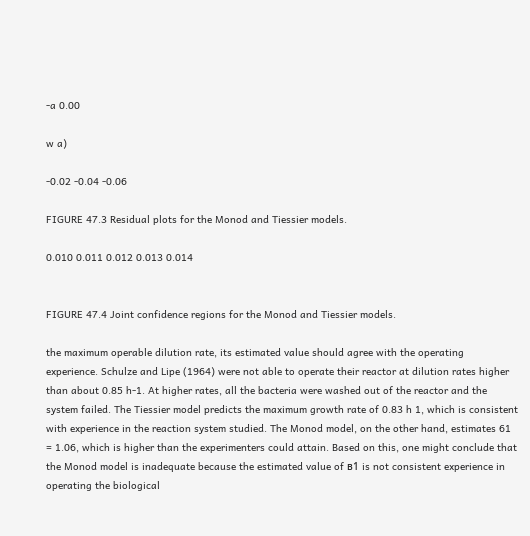-a 0.00

w a)

-0.02 -0.04 -0.06

FIGURE 47.3 Residual plots for the Monod and Tiessier models.

0.010 0.011 0.012 0.013 0.014


FIGURE 47.4 Joint confidence regions for the Monod and Tiessier models.

the maximum operable dilution rate, its estimated value should agree with the operating experience. Schulze and Lipe (1964) were not able to operate their reactor at dilution rates higher than about 0.85 h-1. At higher rates, all the bacteria were washed out of the reactor and the system failed. The Tiessier model predicts the maximum growth rate of 0.83 h 1, which is consistent with experience in the reaction system studied. The Monod model, on the other hand, estimates 61 = 1.06, which is higher than the experimenters could attain. Based on this, one might conclude that the Monod model is inadequate because the estimated value of в1 is not consistent experience in operating the biological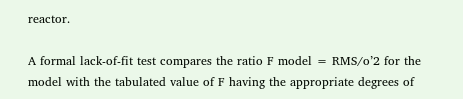reactor.

A formal lack-of-fit test compares the ratio F model = RMS/o’2 for the model with the tabulated value of F having the appropriate degrees of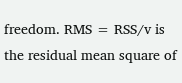freedom. RMS = RSS/v is the residual mean square of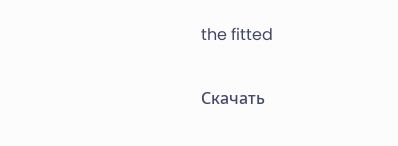the fitted

Скачать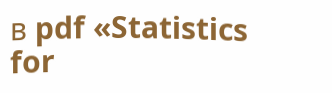в pdf «Statistics for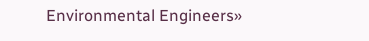Environmental Engineers»